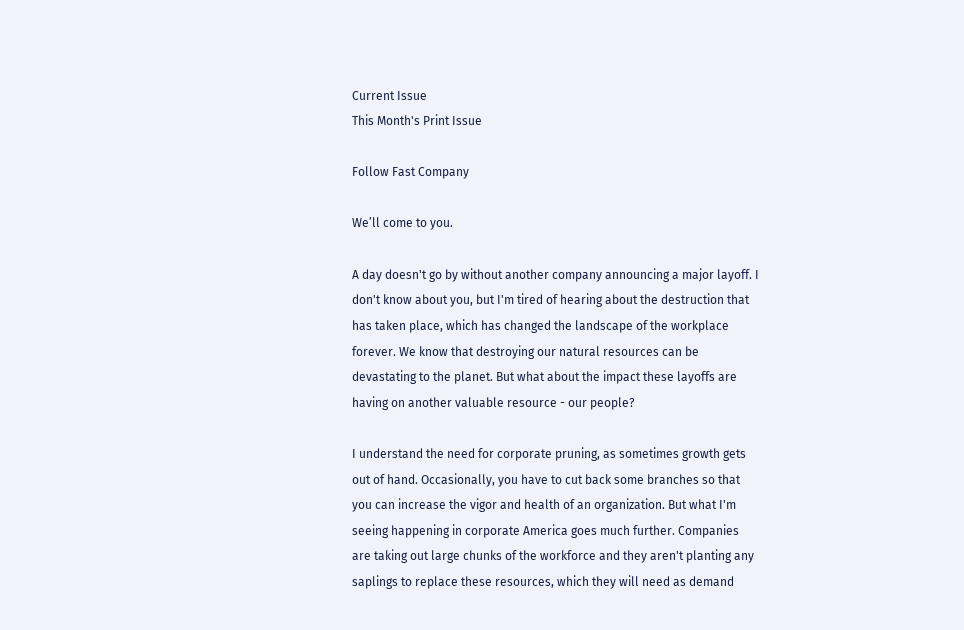Current Issue
This Month's Print Issue

Follow Fast Company

We’ll come to you.

A day doesn't go by without another company announcing a major layoff. I don't know about you, but I'm tired of hearing about the destruction that has taken place, which has changed the landscape of the workplace forever. We know that destroying our natural resources can be devastating to the planet. But what about the impact these layoffs are having on another valuable resource - our people?

I understand the need for corporate pruning, as sometimes growth gets out of hand. Occasionally, you have to cut back some branches so that you can increase the vigor and health of an organization. But what I'm seeing happening in corporate America goes much further. Companies are taking out large chunks of the workforce and they aren't planting any saplings to replace these resources, which they will need as demand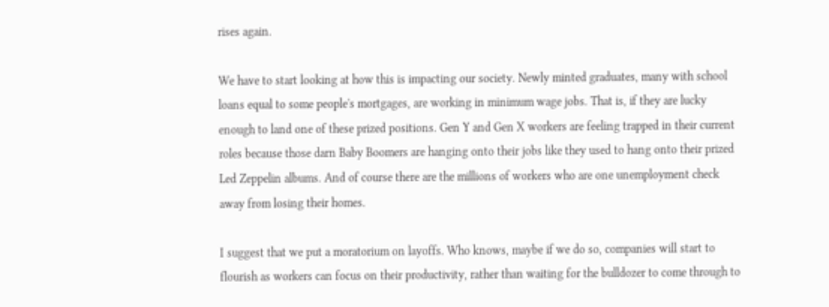rises again.

We have to start looking at how this is impacting our society. Newly minted graduates, many with school loans equal to some people's mortgages, are working in minimum wage jobs. That is, if they are lucky enough to land one of these prized positions. Gen Y and Gen X workers are feeling trapped in their current roles because those darn Baby Boomers are hanging onto their jobs like they used to hang onto their prized Led Zeppelin albums. And of course there are the millions of workers who are one unemployment check away from losing their homes.

I suggest that we put a moratorium on layoffs. Who knows, maybe if we do so, companies will start to flourish as workers can focus on their productivity, rather than waiting for the bulldozer to come through to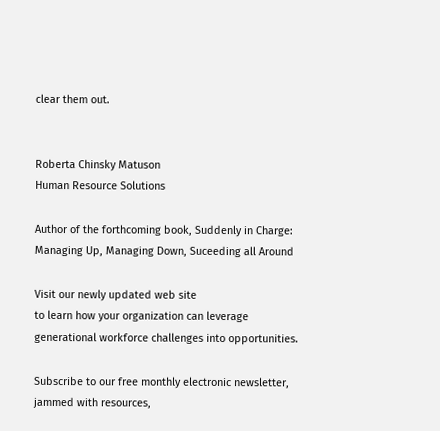clear them out.


Roberta Chinsky Matuson
Human Resource Solutions

Author of the forthcoming book, Suddenly in Charge: Managing Up, Managing Down, Suceeding all Around

Visit our newly updated web site
to learn how your organization can leverage generational workforce challenges into opportunities.

Subscribe to our free monthly electronic newsletter, jammed with resources,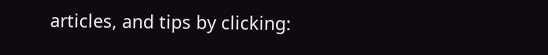articles, and tips by clicking: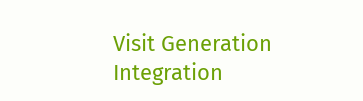Visit Generation Integration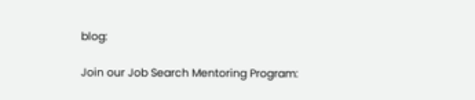blog:

Join our Job Search Mentoring Program: